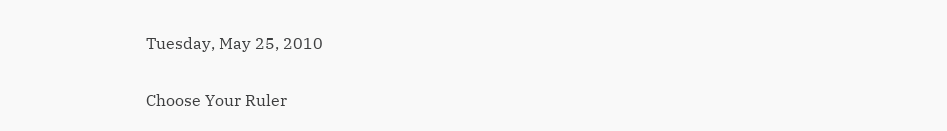Tuesday, May 25, 2010

Choose Your Ruler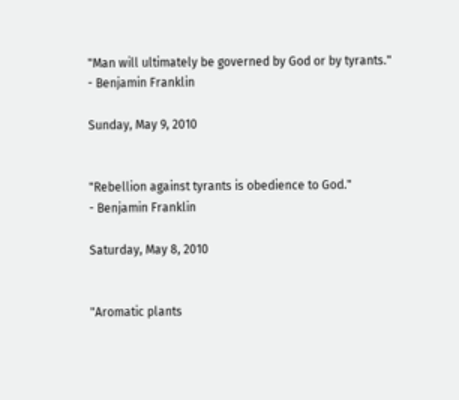"Man will ultimately be governed by God or by tyrants."
- Benjamin Franklin

Sunday, May 9, 2010


"Rebellion against tyrants is obedience to God."
- Benjamin Franklin

Saturday, May 8, 2010


"Aromatic plants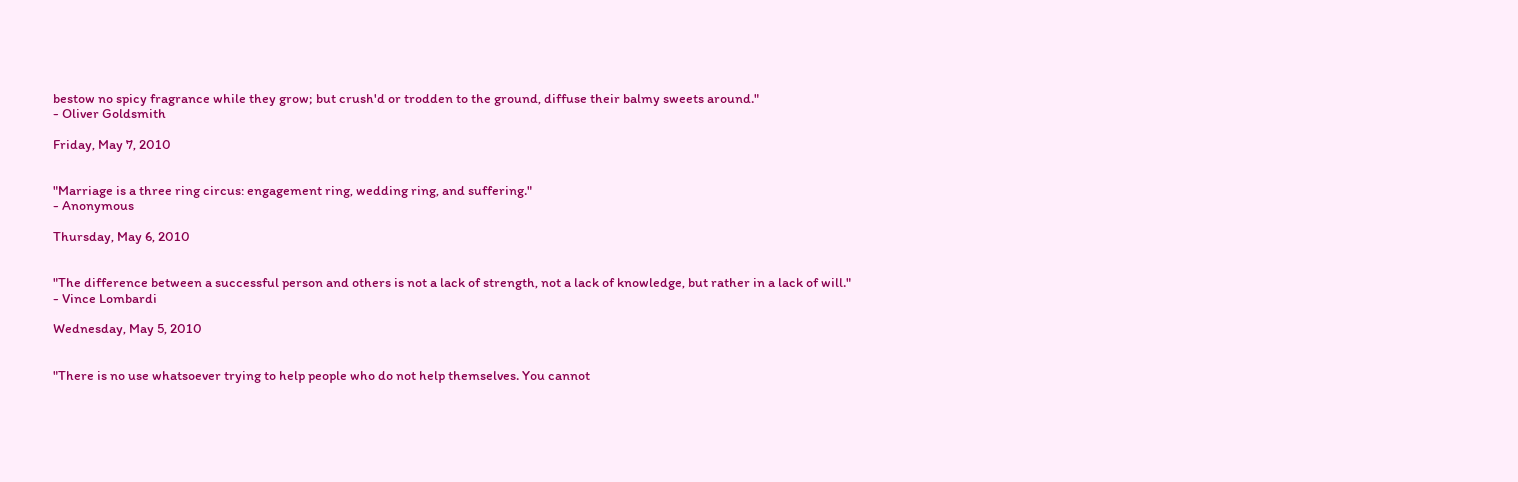bestow no spicy fragrance while they grow; but crush'd or trodden to the ground, diffuse their balmy sweets around."
- Oliver Goldsmith

Friday, May 7, 2010


"Marriage is a three ring circus: engagement ring, wedding ring, and suffering."
- Anonymous

Thursday, May 6, 2010


"The difference between a successful person and others is not a lack of strength, not a lack of knowledge, but rather in a lack of will."
- Vince Lombardi

Wednesday, May 5, 2010


"There is no use whatsoever trying to help people who do not help themselves. You cannot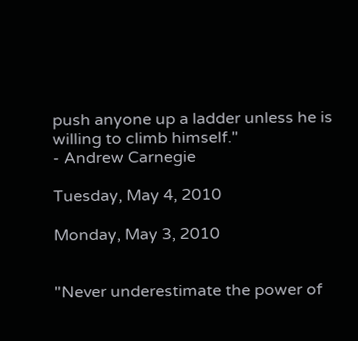push anyone up a ladder unless he is willing to climb himself."
- Andrew Carnegie

Tuesday, May 4, 2010

Monday, May 3, 2010


"Never underestimate the power of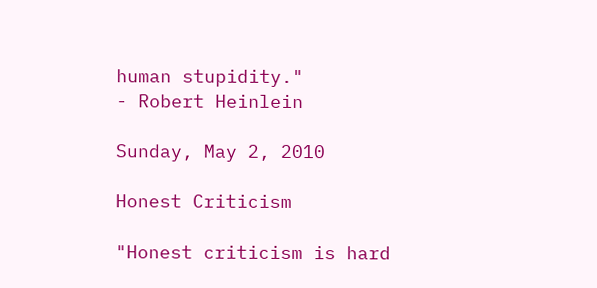human stupidity."
- Robert Heinlein

Sunday, May 2, 2010

Honest Criticism

"Honest criticism is hard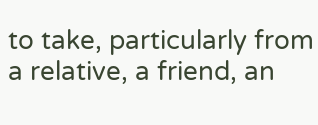to take, particularly from a relative, a friend, an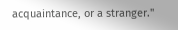acquaintance, or a stranger."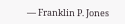— Franklin P. Jones